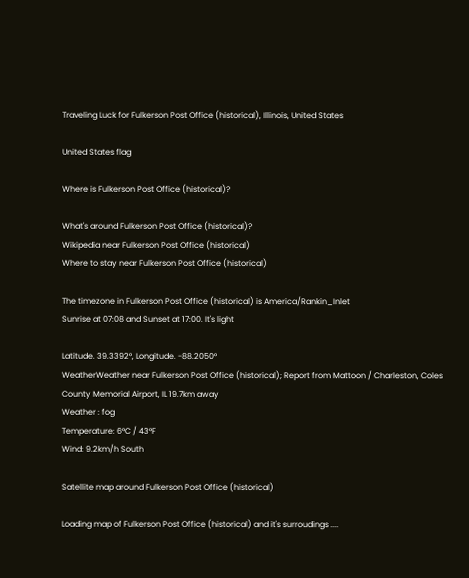Traveling Luck for Fulkerson Post Office (historical), Illinois, United States

United States flag

Where is Fulkerson Post Office (historical)?

What's around Fulkerson Post Office (historical)?
Wikipedia near Fulkerson Post Office (historical)
Where to stay near Fulkerson Post Office (historical)

The timezone in Fulkerson Post Office (historical) is America/Rankin_Inlet
Sunrise at 07:08 and Sunset at 17:00. It's light

Latitude. 39.3392°, Longitude. -88.2050°
WeatherWeather near Fulkerson Post Office (historical); Report from Mattoon / Charleston, Coles County Memorial Airport, IL 19.7km away
Weather : fog
Temperature: 6°C / 43°F
Wind: 9.2km/h South

Satellite map around Fulkerson Post Office (historical)

Loading map of Fulkerson Post Office (historical) and it's surroudings ....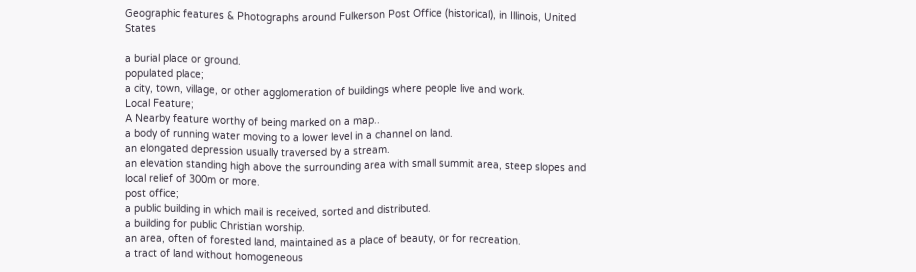Geographic features & Photographs around Fulkerson Post Office (historical), in Illinois, United States

a burial place or ground.
populated place;
a city, town, village, or other agglomeration of buildings where people live and work.
Local Feature;
A Nearby feature worthy of being marked on a map..
a body of running water moving to a lower level in a channel on land.
an elongated depression usually traversed by a stream.
an elevation standing high above the surrounding area with small summit area, steep slopes and local relief of 300m or more.
post office;
a public building in which mail is received, sorted and distributed.
a building for public Christian worship.
an area, often of forested land, maintained as a place of beauty, or for recreation.
a tract of land without homogeneous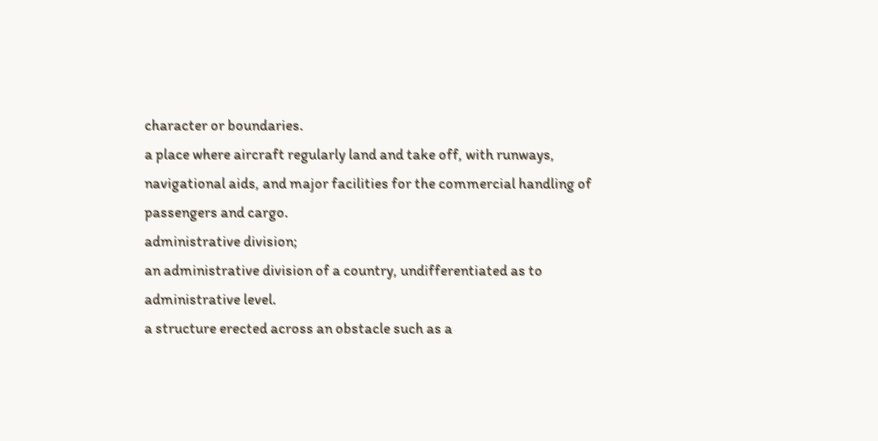character or boundaries.
a place where aircraft regularly land and take off, with runways, navigational aids, and major facilities for the commercial handling of passengers and cargo.
administrative division;
an administrative division of a country, undifferentiated as to administrative level.
a structure erected across an obstacle such as a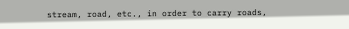stream, road, etc., in order to carry roads,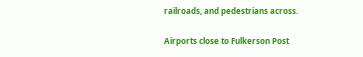railroads, and pedestrians across.

Airports close to Fulkerson Post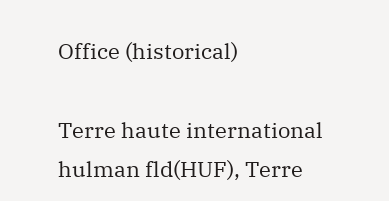Office (historical)

Terre haute international hulman fld(HUF), Terre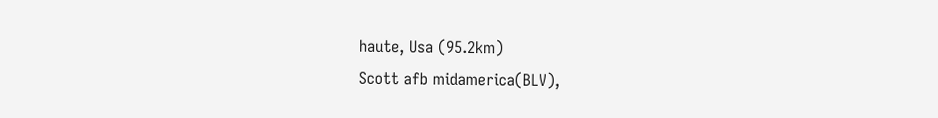haute, Usa (95.2km)
Scott afb midamerica(BLV),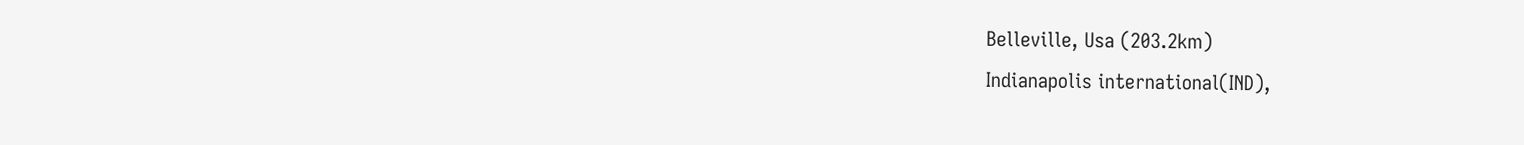Belleville, Usa (203.2km)
Indianapolis international(IND),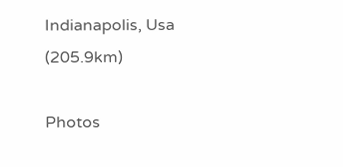Indianapolis, Usa (205.9km)

Photos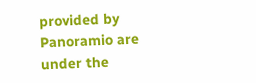provided by Panoramio are under the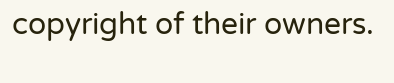copyright of their owners.